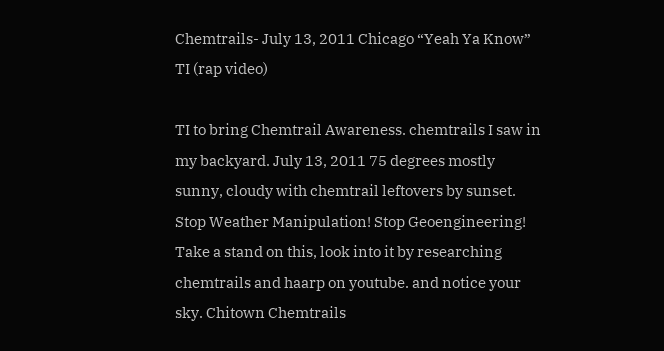Chemtrails- July 13, 2011 Chicago “Yeah Ya Know” TI (rap video)

TI to bring Chemtrail Awareness. chemtrails I saw in my backyard. July 13, 2011 75 degrees mostly sunny, cloudy with chemtrail leftovers by sunset. Stop Weather Manipulation! Stop Geoengineering! Take a stand on this, look into it by researching chemtrails and haarp on youtube. and notice your sky. Chitown Chemtrails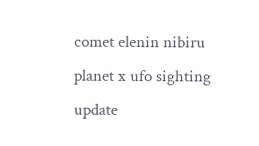comet elenin nibiru planet x ufo sighting update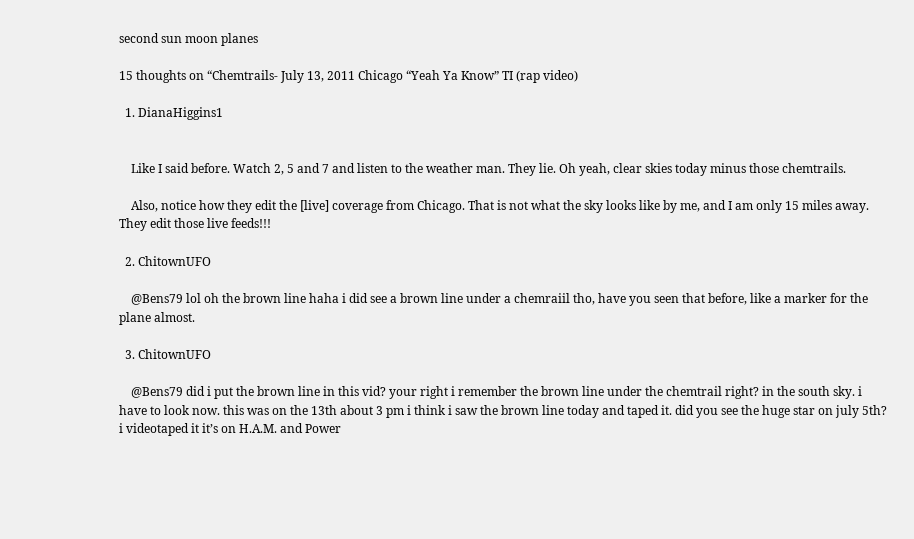second sun moon planes

15 thoughts on “Chemtrails- July 13, 2011 Chicago “Yeah Ya Know” TI (rap video)

  1. DianaHiggins1


    Like I said before. Watch 2, 5 and 7 and listen to the weather man. They lie. Oh yeah, clear skies today minus those chemtrails.

    Also, notice how they edit the [live] coverage from Chicago. That is not what the sky looks like by me, and I am only 15 miles away. They edit those live feeds!!!

  2. ChitownUFO

    @Bens79 lol oh the brown line haha i did see a brown line under a chemraiil tho, have you seen that before, like a marker for the plane almost.

  3. ChitownUFO

    @Bens79 did i put the brown line in this vid? your right i remember the brown line under the chemtrail right? in the south sky. i have to look now. this was on the 13th about 3 pm i think i saw the brown line today and taped it. did you see the huge star on july 5th? i videotaped it it’s on H.A.M. and Power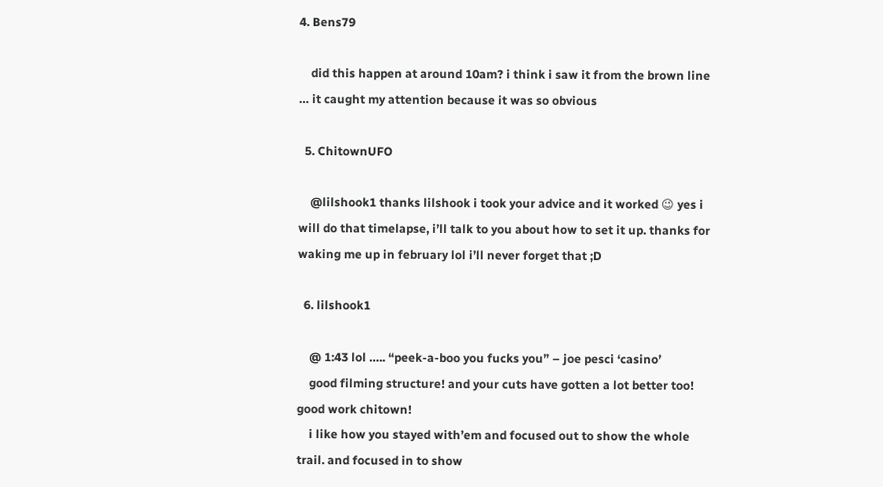4. Bens79

    did this happen at around 10am? i think i saw it from the brown line … it caught my attention because it was so obvious

  5. ChitownUFO

    @lilshook1 thanks lilshook i took your advice and it worked 😉 yes i will do that timelapse, i’ll talk to you about how to set it up. thanks for waking me up in february lol i’ll never forget that ;D

  6. lilshook1

    @ 1:43 lol ….. “peek-a-boo you fucks you” – joe pesci ‘casino’
    good filming structure! and your cuts have gotten a lot better too! good work chitown!
    i like how you stayed with’em and focused out to show the whole trail. and focused in to show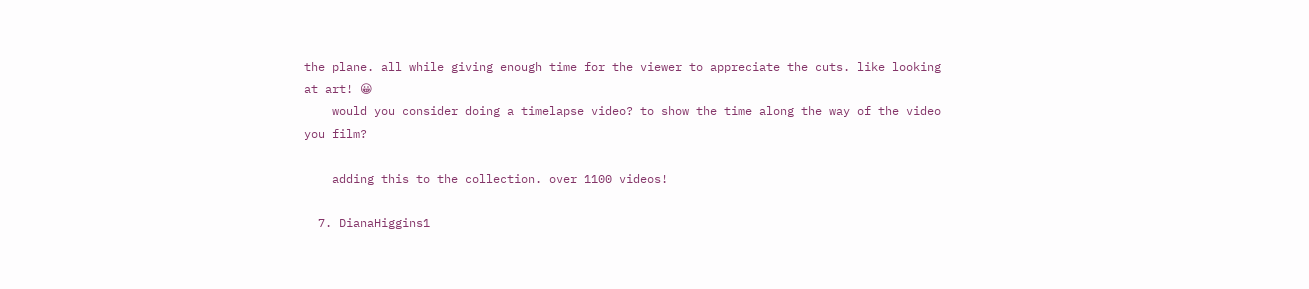the plane. all while giving enough time for the viewer to appreciate the cuts. like looking at art! 😀
    would you consider doing a timelapse video? to show the time along the way of the video you film?

    adding this to the collection. over 1100 videos!

  7. DianaHiggins1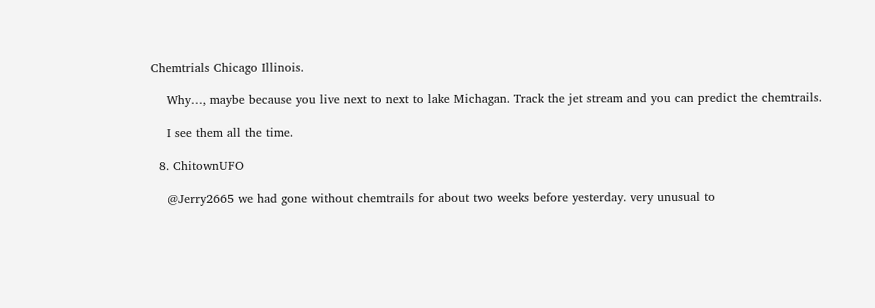Chemtrials Chicago Illinois.

    Why…, maybe because you live next to next to lake Michagan. Track the jet stream and you can predict the chemtrails.

    I see them all the time.

  8. ChitownUFO

    @Jerry2665 we had gone without chemtrails for about two weeks before yesterday. very unusual to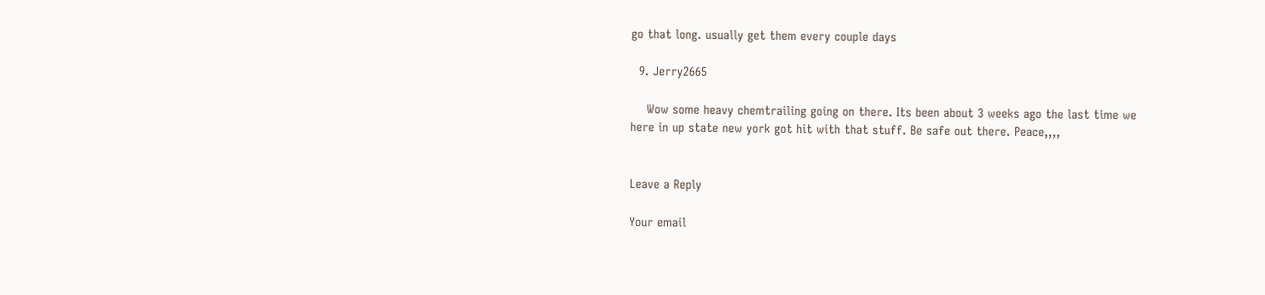go that long. usually get them every couple days

  9. Jerry2665

    Wow some heavy chemtrailing going on there. Its been about 3 weeks ago the last time we here in up state new york got hit with that stuff. Be safe out there. Peace,,,,


Leave a Reply

Your email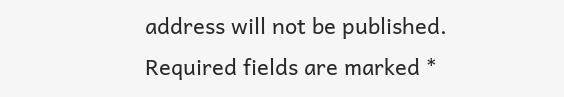address will not be published. Required fields are marked *